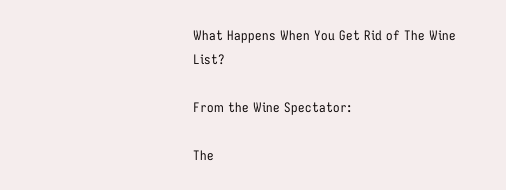What Happens When You Get Rid of The Wine List?

From the Wine Spectator:

The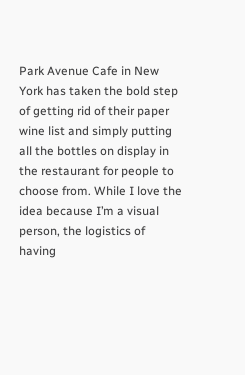Park Avenue Cafe in New York has taken the bold step of getting rid of their paper wine list and simply putting all the bottles on display in the restaurant for people to choose from. While I love the idea because I’m a visual person, the logistics of having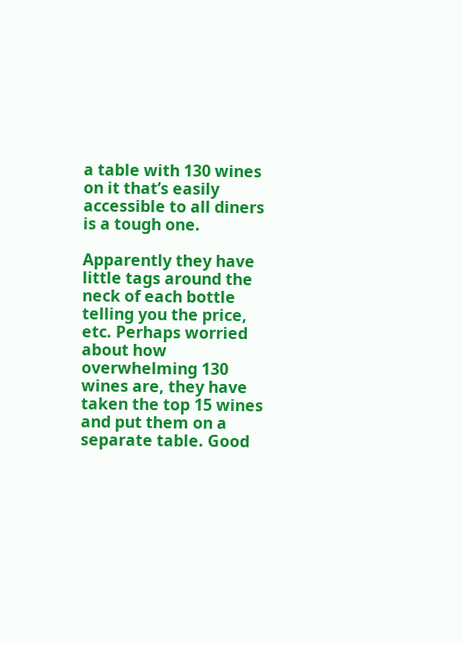a table with 130 wines on it that’s easily accessible to all diners is a tough one.

Apparently they have little tags around the neck of each bottle telling you the price, etc. Perhaps worried about how overwhelming 130 wines are, they have taken the top 15 wines and put them on a separate table. Good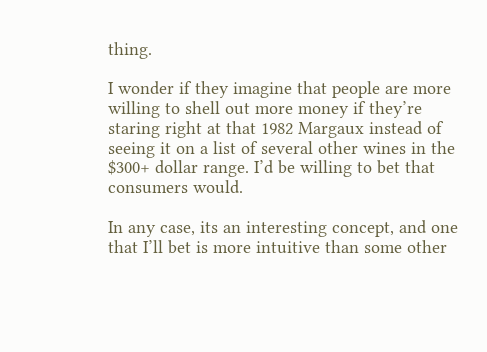thing.

I wonder if they imagine that people are more willing to shell out more money if they’re staring right at that 1982 Margaux instead of seeing it on a list of several other wines in the $300+ dollar range. I’d be willing to bet that consumers would.

In any case, its an interesting concept, and one that I’ll bet is more intuitive than some other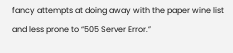fancy attempts at doing away with the paper wine list and less prone to “505 Server Error.”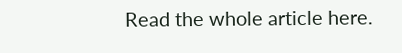Read the whole article here.